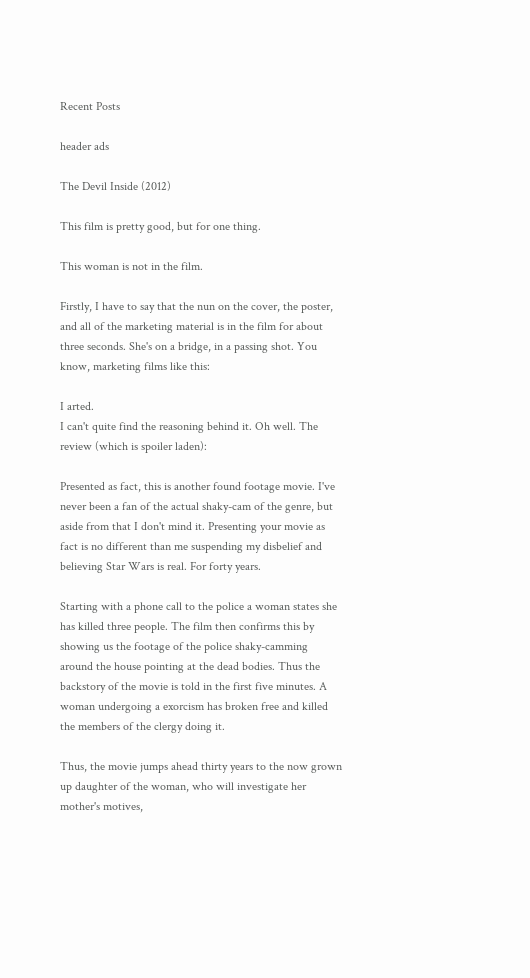Recent Posts

header ads

The Devil Inside (2012)

This film is pretty good, but for one thing.

This woman is not in the film.

Firstly, I have to say that the nun on the cover, the poster, and all of the marketing material is in the film for about three seconds. She's on a bridge, in a passing shot. You know, marketing films like this:

I arted.
I can't quite find the reasoning behind it. Oh well. The review (which is spoiler laden):

Presented as fact, this is another found footage movie. I've never been a fan of the actual shaky-cam of the genre, but aside from that I don't mind it. Presenting your movie as fact is no different than me suspending my disbelief and believing Star Wars is real. For forty years.

Starting with a phone call to the police a woman states she has killed three people. The film then confirms this by showing us the footage of the police shaky-camming around the house pointing at the dead bodies. Thus the backstory of the movie is told in the first five minutes. A woman undergoing a exorcism has broken free and killed the members of the clergy doing it.

Thus, the movie jumps ahead thirty years to the now grown up daughter of the woman, who will investigate her mother's motives,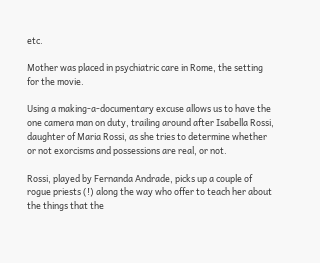etc.

Mother was placed in psychiatric care in Rome, the setting for the movie.

Using a making-a-documentary excuse allows us to have the one camera man on duty, trailing around after Isabella Rossi, daughter of Maria Rossi, as she tries to determine whether or not exorcisms and possessions are real, or not.

Rossi, played by Fernanda Andrade, picks up a couple of rogue priests (!) along the way who offer to teach her about the things that the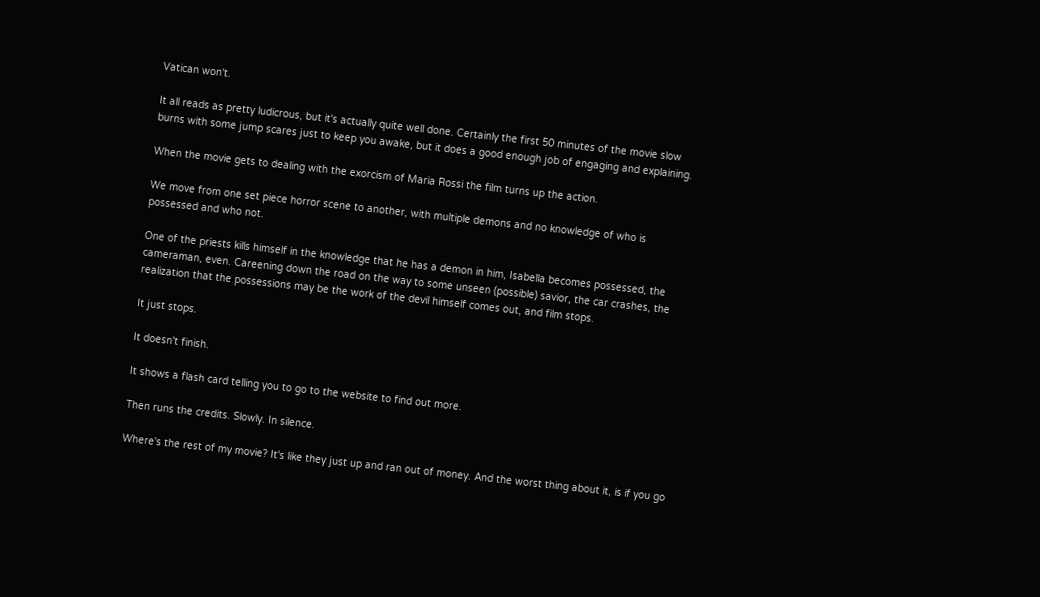Vatican won't.

It all reads as pretty ludicrous, but it's actually quite well done. Certainly the first 50 minutes of the movie slow burns with some jump scares just to keep you awake, but it does a good enough job of engaging and explaining.

When the movie gets to dealing with the exorcism of Maria Rossi the film turns up the action.

We move from one set piece horror scene to another, with multiple demons and no knowledge of who is possessed and who not.

One of the priests kills himself in the knowledge that he has a demon in him, Isabella becomes possessed, the cameraman, even. Careening down the road on the way to some unseen (possible) savior, the car crashes, the realization that the possessions may be the work of the devil himself comes out, and film stops.

It just stops.

It doesn't finish.

It shows a flash card telling you to go to the website to find out more.

Then runs the credits. Slowly. In silence.

Where's the rest of my movie? It's like they just up and ran out of money. And the worst thing about it, is if you go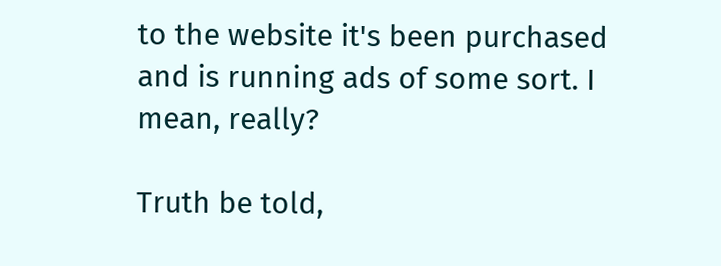to the website it's been purchased and is running ads of some sort. I mean, really?

Truth be told,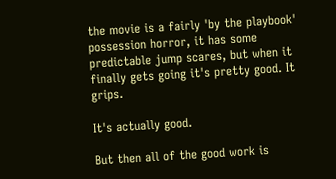the movie is a fairly 'by the playbook' possession horror, it has some predictable jump scares, but when it finally gets going it's pretty good. It grips.

It's actually good.

But then all of the good work is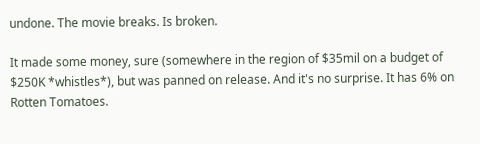undone. The movie breaks. Is broken.

It made some money, sure (somewhere in the region of $35mil on a budget of $250K *whistles*), but was panned on release. And it's no surprise. It has 6% on Rotten Tomatoes.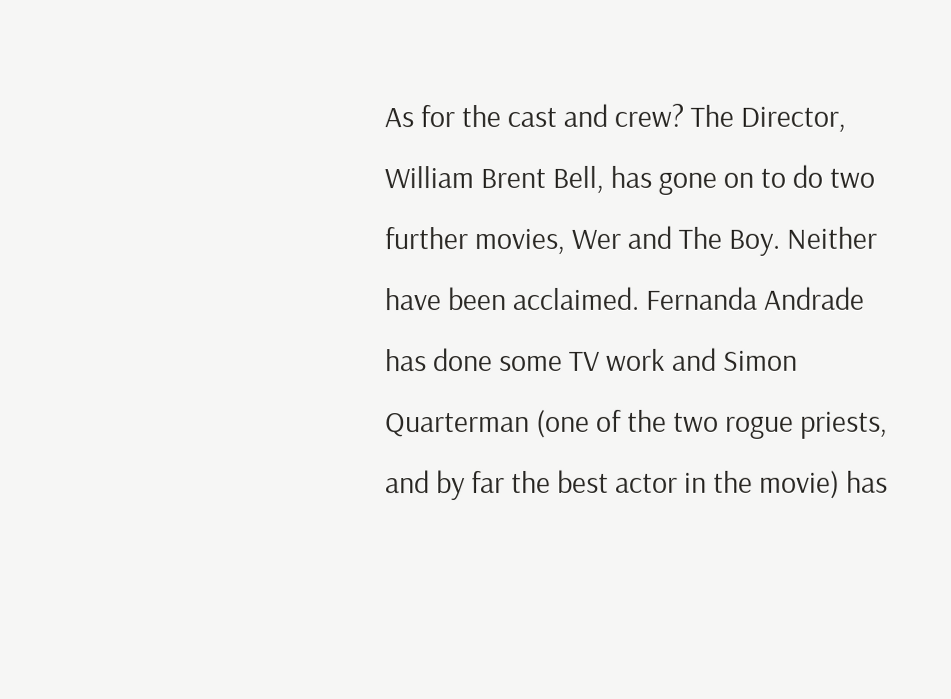As for the cast and crew? The Director, William Brent Bell, has gone on to do two further movies, Wer and The Boy. Neither have been acclaimed. Fernanda Andrade has done some TV work and Simon Quarterman (one of the two rogue priests, and by far the best actor in the movie) has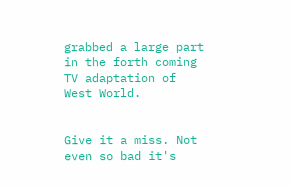grabbed a large part in the forth coming TV adaptation of West World.


Give it a miss. Not even so bad it's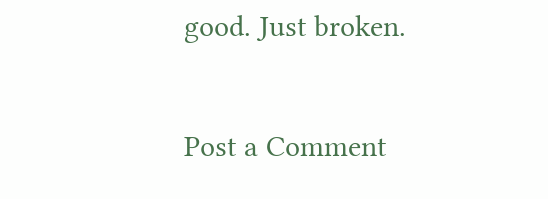good. Just broken.

Post a Comment